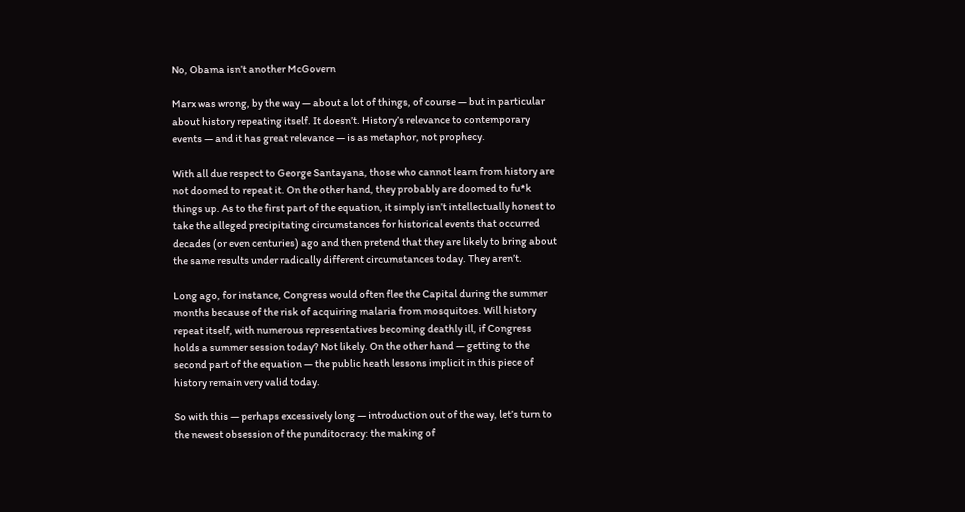No, Obama isn’t another McGovern

Marx was wrong, by the way — about a lot of things, of course — but in particular about history repeating itself. It doesn’t. History’s relevance to contemporary events — and it has great relevance — is as metaphor, not prophecy.

With all due respect to George Santayana, those who cannot learn from history are not doomed to repeat it. On the other hand, they probably are doomed to fu*k things up. As to the first part of the equation, it simply isn’t intellectually honest to take the alleged precipitating circumstances for historical events that occurred decades (or even centuries) ago and then pretend that they are likely to bring about the same results under radically different circumstances today. They aren’t.

Long ago, for instance, Congress would often flee the Capital during the summer months because of the risk of acquiring malaria from mosquitoes. Will history repeat itself, with numerous representatives becoming deathly ill, if Congress holds a summer session today? Not likely. On the other hand — getting to the second part of the equation — the public heath lessons implicit in this piece of history remain very valid today.

So with this — perhaps excessively long — introduction out of the way, let’s turn to the newest obsession of the punditocracy: the making of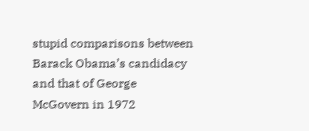stupid comparisons between Barack Obama’s candidacy and that of George McGovern in 1972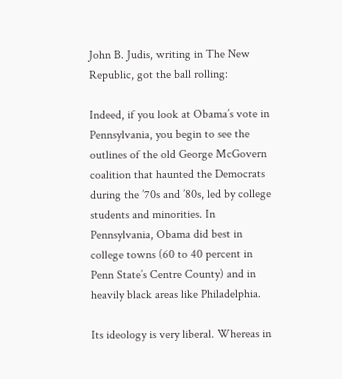John B. Judis, writing in The New Republic, got the ball rolling:

Indeed, if you look at Obama’s vote in Pennsylvania, you begin to see the outlines of the old George McGovern coalition that haunted the Democrats during the ’70s and ’80s, led by college students and minorities. In Pennsylvania, Obama did best in college towns (60 to 40 percent in Penn State’s Centre County) and in heavily black areas like Philadelphia.

Its ideology is very liberal. Whereas in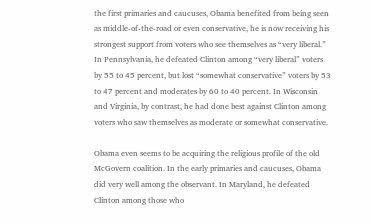the first primaries and caucuses, Obama benefited from being seen as middle-of-the-road or even conservative, he is now receiving his strongest support from voters who see themselves as “very liberal.” In Pennsylvania, he defeated Clinton among “very liberal” voters by 55 to 45 percent, but lost “somewhat conservative” voters by 53 to 47 percent and moderates by 60 to 40 percent. In Wisconsin and Virginia, by contrast, he had done best against Clinton among voters who saw themselves as moderate or somewhat conservative.

Obama even seems to be acquiring the religious profile of the old McGovern coalition. In the early primaries and caucuses, Obama did very well among the observant. In Maryland, he defeated Clinton among those who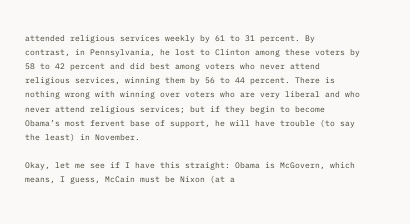attended religious services weekly by 61 to 31 percent. By contrast, in Pennsylvania, he lost to Clinton among these voters by 58 to 42 percent and did best among voters who never attend religious services, winning them by 56 to 44 percent. There is nothing wrong with winning over voters who are very liberal and who never attend religious services; but if they begin to become Obama’s most fervent base of support, he will have trouble (to say the least) in November.

Okay, let me see if I have this straight: Obama is McGovern, which means, I guess, McCain must be Nixon (at a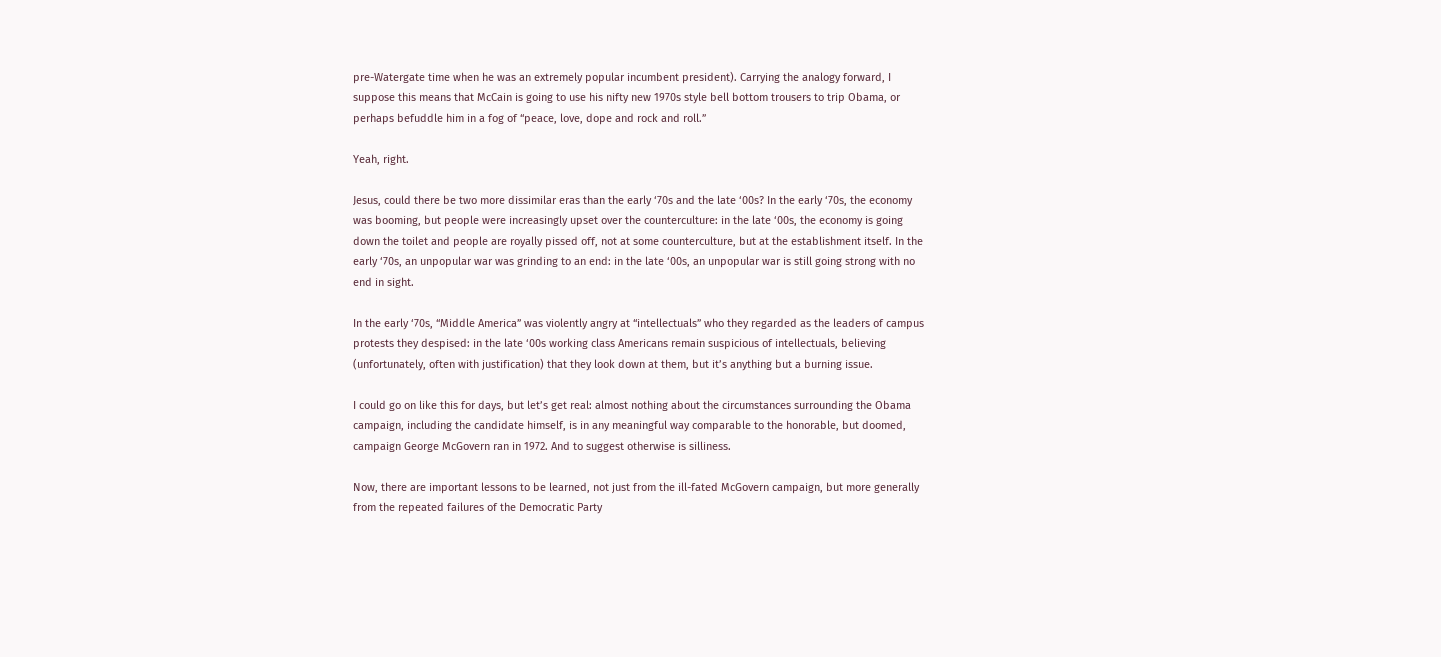pre-Watergate time when he was an extremely popular incumbent president). Carrying the analogy forward, I suppose this means that McCain is going to use his nifty new 1970s style bell bottom trousers to trip Obama, or perhaps befuddle him in a fog of “peace, love, dope and rock and roll.”

Yeah, right.

Jesus, could there be two more dissimilar eras than the early ‘70s and the late ‘00s? In the early ‘70s, the economy was booming, but people were increasingly upset over the counterculture: in the late ‘00s, the economy is going down the toilet and people are royally pissed off, not at some counterculture, but at the establishment itself. In the early ‘70s, an unpopular war was grinding to an end: in the late ‘00s, an unpopular war is still going strong with no end in sight.

In the early ‘70s, “Middle America” was violently angry at “intellectuals” who they regarded as the leaders of campus protests they despised: in the late ‘00s working class Americans remain suspicious of intellectuals, believing (unfortunately, often with justification) that they look down at them, but it’s anything but a burning issue.

I could go on like this for days, but let’s get real: almost nothing about the circumstances surrounding the Obama campaign, including the candidate himself, is in any meaningful way comparable to the honorable, but doomed, campaign George McGovern ran in 1972. And to suggest otherwise is silliness.

Now, there are important lessons to be learned, not just from the ill-fated McGovern campaign, but more generally from the repeated failures of the Democratic Party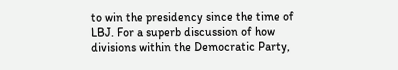to win the presidency since the time of LBJ. For a superb discussion of how divisions within the Democratic Party,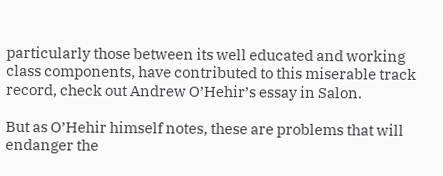particularly those between its well educated and working class components, have contributed to this miserable track record, check out Andrew O’Hehir’s essay in Salon.

But as O’Hehir himself notes, these are problems that will endanger the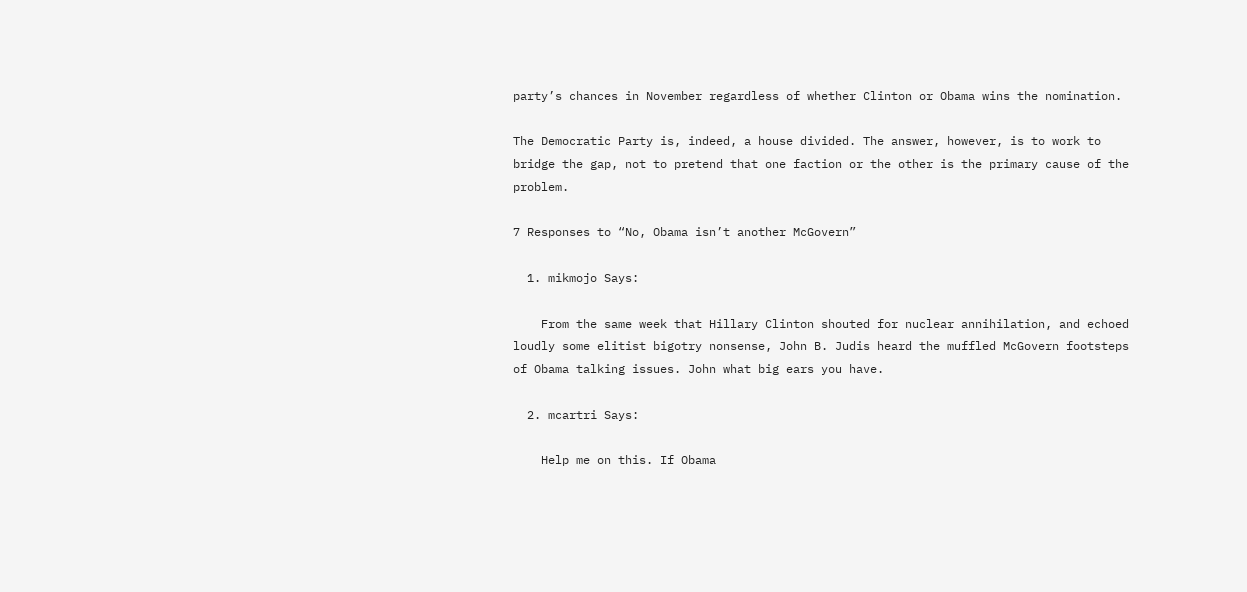party’s chances in November regardless of whether Clinton or Obama wins the nomination.

The Democratic Party is, indeed, a house divided. The answer, however, is to work to bridge the gap, not to pretend that one faction or the other is the primary cause of the problem.

7 Responses to “No, Obama isn’t another McGovern”

  1. mikmojo Says:

    From the same week that Hillary Clinton shouted for nuclear annihilation, and echoed loudly some elitist bigotry nonsense, John B. Judis heard the muffled McGovern footsteps of Obama talking issues. John what big ears you have.

  2. mcartri Says:

    Help me on this. If Obama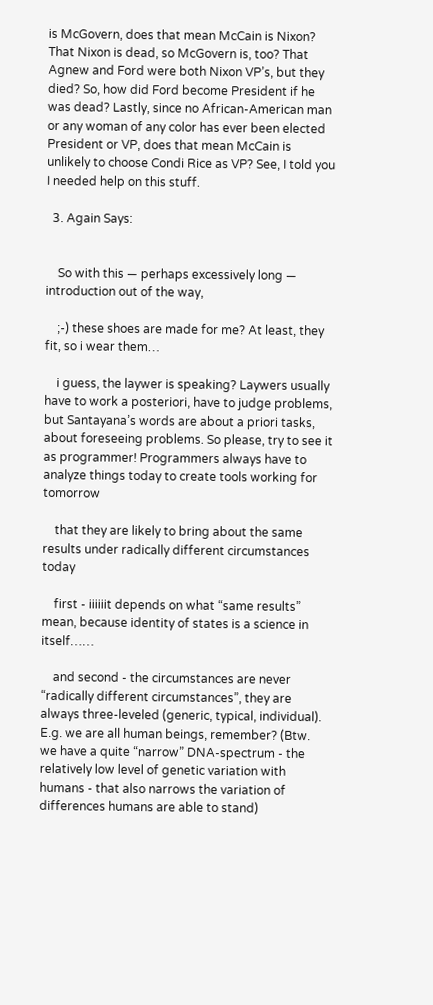is McGovern, does that mean McCain is Nixon? That Nixon is dead, so McGovern is, too? That Agnew and Ford were both Nixon VP’s, but they died? So, how did Ford become President if he was dead? Lastly, since no African-American man or any woman of any color has ever been elected President or VP, does that mean McCain is unlikely to choose Condi Rice as VP? See, I told you I needed help on this stuff.

  3. Again Says:


    So with this — perhaps excessively long — introduction out of the way,

    ;-) these shoes are made for me? At least, they fit, so i wear them…

    i guess, the laywer is speaking? Laywers usually have to work a posteriori, have to judge problems, but Santayana’s words are about a priori tasks, about foreseeing problems. So please, try to see it as programmer! Programmers always have to analyze things today to create tools working for tomorrow

    that they are likely to bring about the same results under radically different circumstances today

    first - iiiiiit depends on what “same results” mean, because identity of states is a science in itself……

    and second - the circumstances are never “radically different circumstances”, they are always three-leveled (generic, typical, individual). E.g. we are all human beings, remember? (Btw. we have a quite “narrow” DNA-spectrum - the relatively low level of genetic variation with humans - that also narrows the variation of differences humans are able to stand)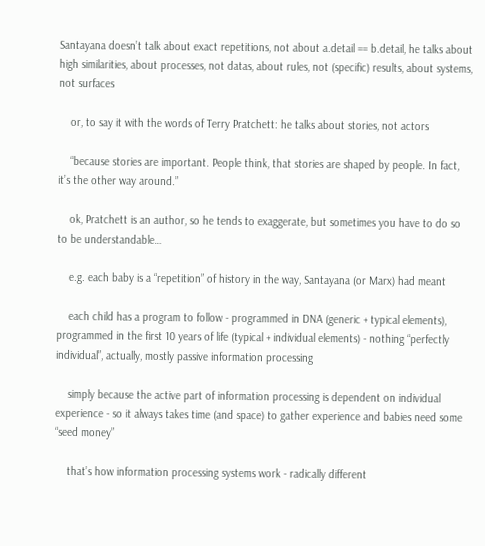Santayana doesn’t talk about exact repetitions, not about a.detail == b.detail, he talks about high similarities, about processes, not datas, about rules, not (specific) results, about systems, not surfaces

    or, to say it with the words of Terry Pratchett: he talks about stories, not actors

    “because stories are important. People think, that stories are shaped by people. In fact, it’s the other way around.”

    ok, Pratchett is an author, so he tends to exaggerate, but sometimes you have to do so to be understandable…

    e.g. each baby is a “repetition” of history in the way, Santayana (or Marx) had meant

    each child has a program to follow - programmed in DNA (generic + typical elements), programmed in the first 10 years of life (typical + individual elements) - nothing “perfectly individual”, actually, mostly passive information processing

    simply because the active part of information processing is dependent on individual experience - so it always takes time (and space) to gather experience and babies need some “seed money”

    that’s how information processing systems work - radically different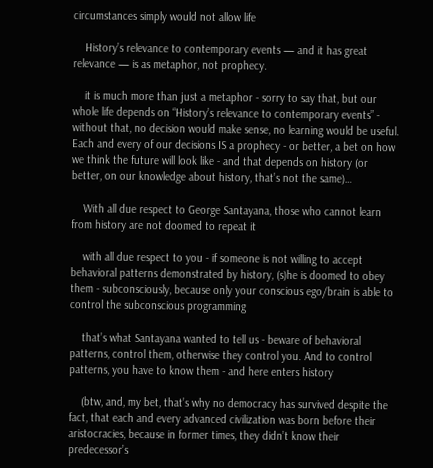circumstances simply would not allow life

    History’s relevance to contemporary events — and it has great relevance — is as metaphor, not prophecy.

    it is much more than just a metaphor - sorry to say that, but our whole life depends on “History’s relevance to contemporary events” - without that, no decision would make sense, no learning would be useful. Each and every of our decisions IS a prophecy - or better, a bet on how we think the future will look like - and that depends on history (or better, on our knowledge about history, that’s not the same)…

    With all due respect to George Santayana, those who cannot learn from history are not doomed to repeat it

    with all due respect to you - if someone is not willing to accept behavioral patterns demonstrated by history, (s)he is doomed to obey them - subconsciously, because only your conscious ego/brain is able to control the subconscious programming

    that’s what Santayana wanted to tell us - beware of behavioral patterns, control them, otherwise they control you. And to control patterns, you have to know them - and here enters history

    (btw, and, my bet, that’s why no democracy has survived despite the fact, that each and every advanced civilization was born before their aristocracies, because in former times, they didn’t know their predecessor’s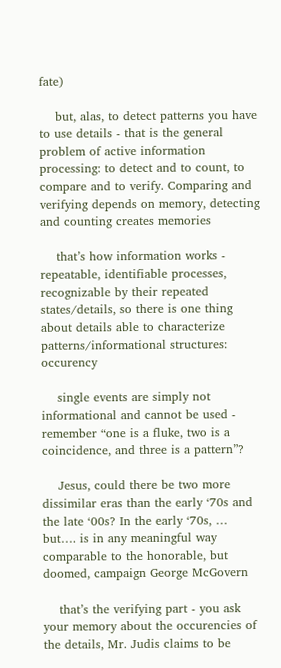fate)

    but, alas, to detect patterns you have to use details - that is the general problem of active information processing: to detect and to count, to compare and to verify. Comparing and verifying depends on memory, detecting and counting creates memories

    that’s how information works - repeatable, identifiable processes, recognizable by their repeated states/details, so there is one thing about details able to characterize patterns/informational structures: occurency

    single events are simply not informational and cannot be used - remember “one is a fluke, two is a coincidence, and three is a pattern”?

    Jesus, could there be two more dissimilar eras than the early ‘70s and the late ‘00s? In the early ‘70s, … but…. is in any meaningful way comparable to the honorable, but doomed, campaign George McGovern

    that’s the verifying part - you ask your memory about the occurencies of the details, Mr. Judis claims to be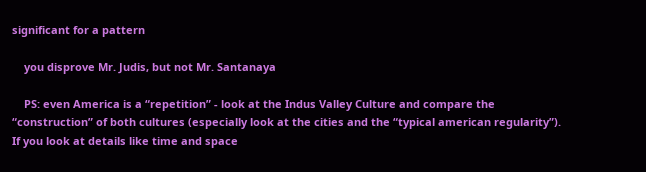significant for a pattern

    you disprove Mr. Judis, but not Mr. Santanaya

    PS: even America is a “repetition” - look at the Indus Valley Culture and compare the “construction” of both cultures (especially look at the cities and the “typical american regularity”). If you look at details like time and space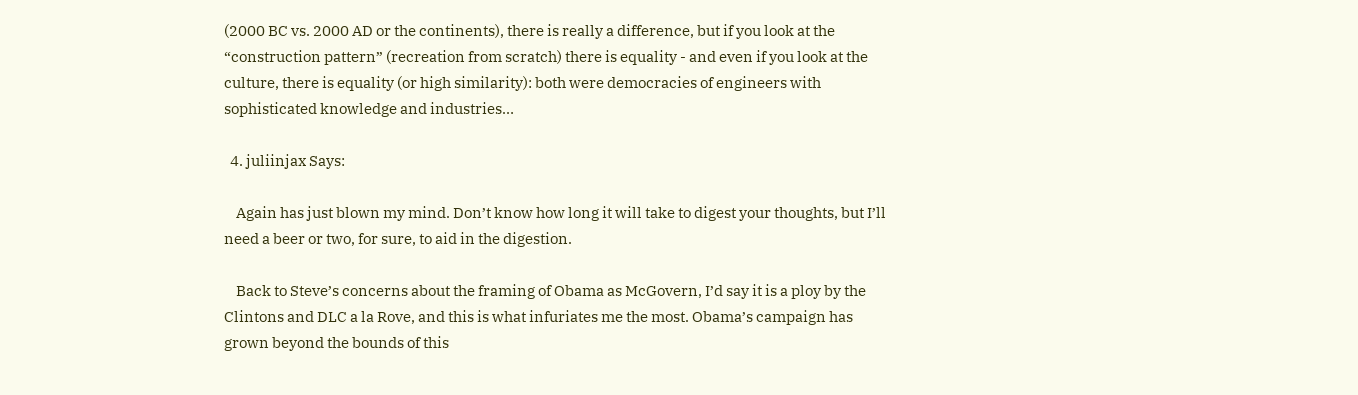(2000 BC vs. 2000 AD or the continents), there is really a difference, but if you look at the “construction pattern” (recreation from scratch) there is equality - and even if you look at the culture, there is equality (or high similarity): both were democracies of engineers with sophisticated knowledge and industries…

  4. juliinjax Says:

    Again has just blown my mind. Don’t know how long it will take to digest your thoughts, but I’ll need a beer or two, for sure, to aid in the digestion.

    Back to Steve’s concerns about the framing of Obama as McGovern, I’d say it is a ploy by the Clintons and DLC a la Rove, and this is what infuriates me the most. Obama’s campaign has grown beyond the bounds of this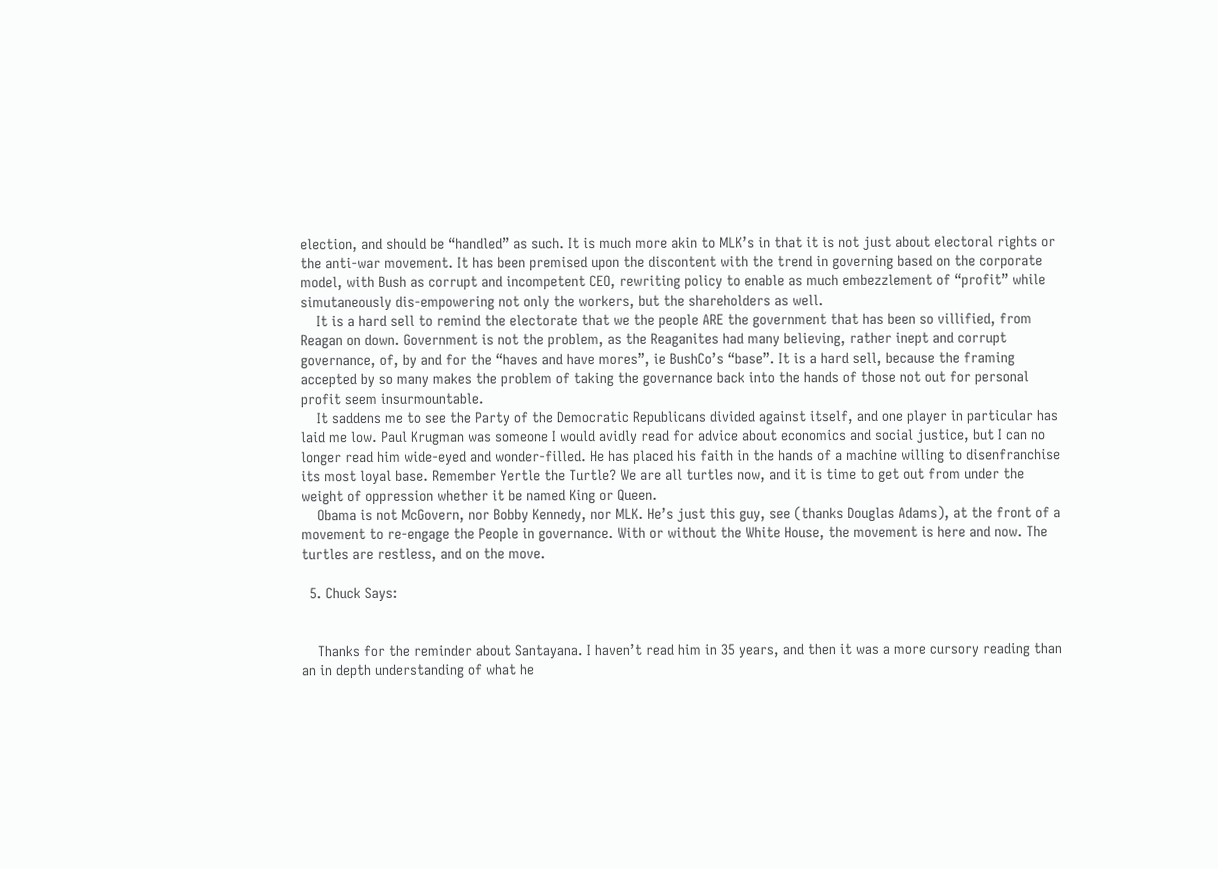election, and should be “handled” as such. It is much more akin to MLK’s in that it is not just about electoral rights or the anti-war movement. It has been premised upon the discontent with the trend in governing based on the corporate model, with Bush as corrupt and incompetent CEO, rewriting policy to enable as much embezzlement of “profit” while simutaneously dis-empowering not only the workers, but the shareholders as well.
    It is a hard sell to remind the electorate that we the people ARE the government that has been so villified, from Reagan on down. Government is not the problem, as the Reaganites had many believing, rather inept and corrupt governance, of, by and for the “haves and have mores”, ie BushCo’s “base”. It is a hard sell, because the framing accepted by so many makes the problem of taking the governance back into the hands of those not out for personal profit seem insurmountable.
    It saddens me to see the Party of the Democratic Republicans divided against itself, and one player in particular has laid me low. Paul Krugman was someone I would avidly read for advice about economics and social justice, but I can no longer read him wide-eyed and wonder-filled. He has placed his faith in the hands of a machine willing to disenfranchise its most loyal base. Remember Yertle the Turtle? We are all turtles now, and it is time to get out from under the weight of oppression whether it be named King or Queen.
    Obama is not McGovern, nor Bobby Kennedy, nor MLK. He’s just this guy, see (thanks Douglas Adams), at the front of a movement to re-engage the People in governance. With or without the White House, the movement is here and now. The turtles are restless, and on the move.

  5. Chuck Says:


    Thanks for the reminder about Santayana. I haven’t read him in 35 years, and then it was a more cursory reading than an in depth understanding of what he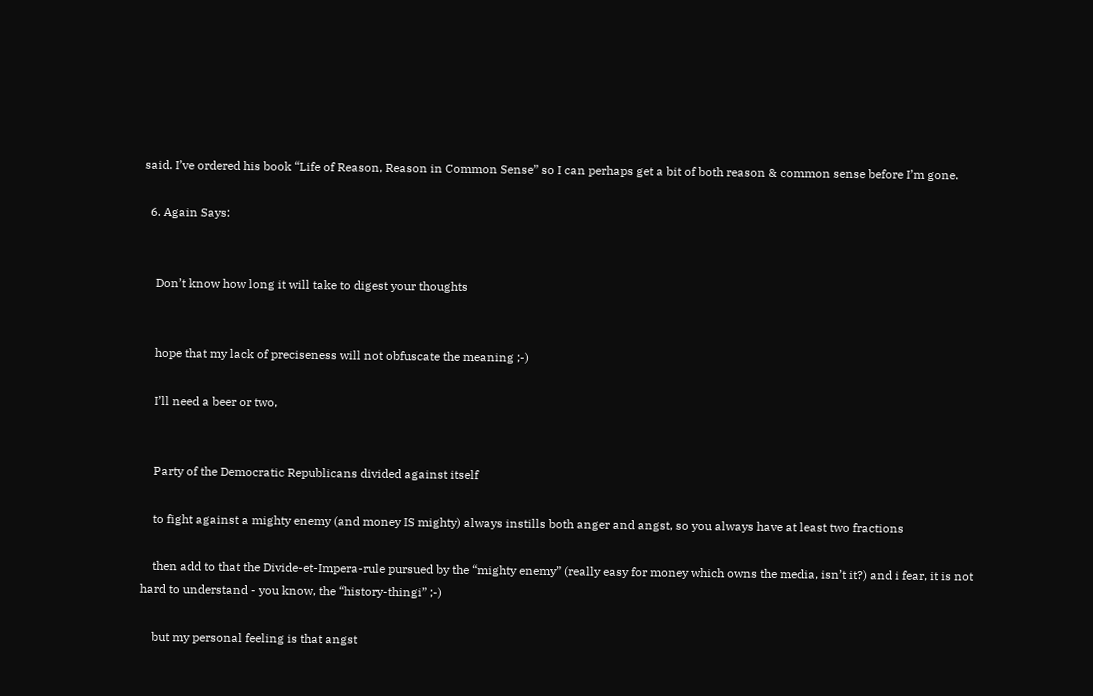said. I’ve ordered his book “Life of Reason, Reason in Common Sense” so I can perhaps get a bit of both reason & common sense before I’m gone.

  6. Again Says:


    Don’t know how long it will take to digest your thoughts


    hope that my lack of preciseness will not obfuscate the meaning ;-)

    I’ll need a beer or two,


    Party of the Democratic Republicans divided against itself

    to fight against a mighty enemy (and money IS mighty) always instills both anger and angst, so you always have at least two fractions

    then add to that the Divide-et-Impera-rule pursued by the “mighty enemy” (really easy for money which owns the media, isn’t it?) and i fear, it is not hard to understand - you know, the “history-thingi” ;-)

    but my personal feeling is that angst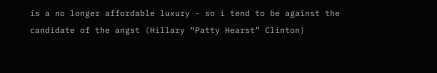is a no longer affordable luxury - so i tend to be against the candidate of the angst (Hillary “Patty Hearst” Clinton)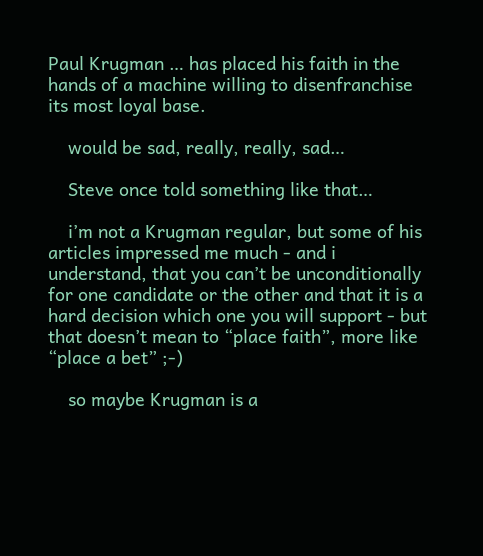Paul Krugman … has placed his faith in the hands of a machine willing to disenfranchise its most loyal base.

    would be sad, really, really, sad…

    Steve once told something like that…

    i’m not a Krugman regular, but some of his articles impressed me much - and i understand, that you can’t be unconditionally for one candidate or the other and that it is a hard decision which one you will support - but that doesn’t mean to “place faith”, more like “place a bet” ;-)

    so maybe Krugman is a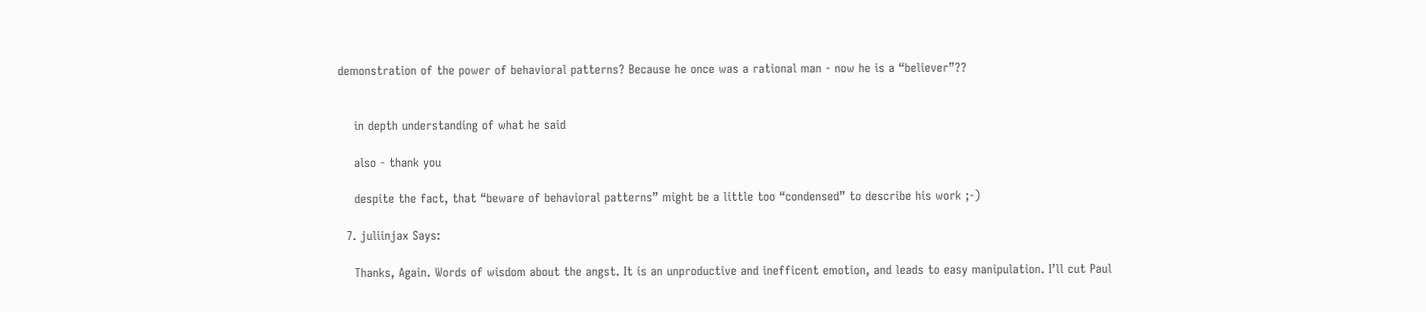demonstration of the power of behavioral patterns? Because he once was a rational man - now he is a “believer”??


    in depth understanding of what he said

    also - thank you

    despite the fact, that “beware of behavioral patterns” might be a little too “condensed” to describe his work ;-)

  7. juliinjax Says:

    Thanks, Again. Words of wisdom about the angst. It is an unproductive and inefficent emotion, and leads to easy manipulation. I’ll cut Paul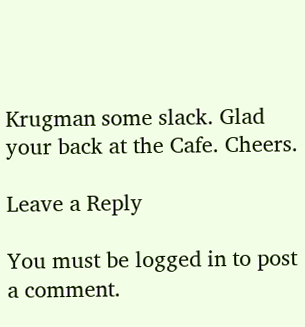Krugman some slack. Glad your back at the Cafe. Cheers.

Leave a Reply

You must be logged in to post a comment.